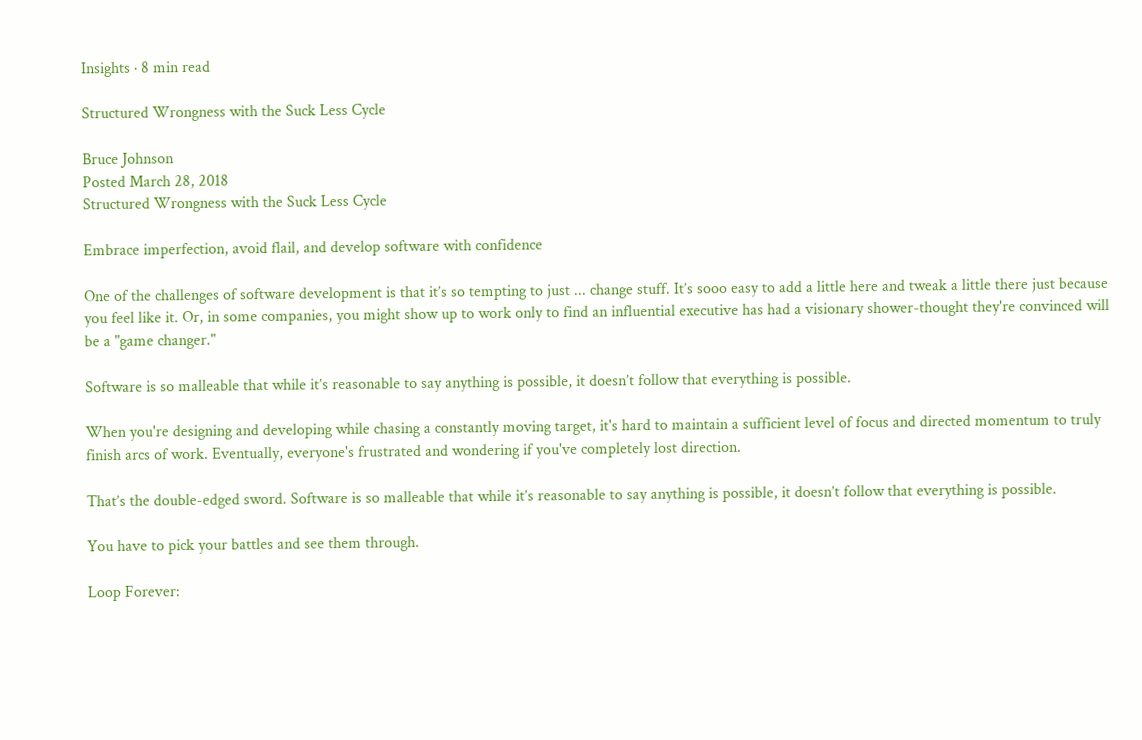Insights · 8 min read

Structured Wrongness with the Suck Less Cycle

Bruce Johnson
Posted March 28, 2018
Structured Wrongness with the Suck Less Cycle

Embrace imperfection, avoid flail, and develop software with confidence

One of the challenges of software development is that it’s so tempting to just ... change stuff. It’s sooo easy to add a little here and tweak a little there just because you feel like it. Or, in some companies, you might show up to work only to find an influential executive has had a visionary shower-thought they're convinced will be a "game changer."

Software is so malleable that while it’s reasonable to say anything is possible, it doesn’t follow that everything is possible.

When you're designing and developing while chasing a constantly moving target, it's hard to maintain a sufficient level of focus and directed momentum to truly finish arcs of work. Eventually, everyone's frustrated and wondering if you've completely lost direction.

That’s the double-edged sword. Software is so malleable that while it’s reasonable to say anything is possible, it doesn’t follow that everything is possible.

You have to pick your battles and see them through.

Loop Forever: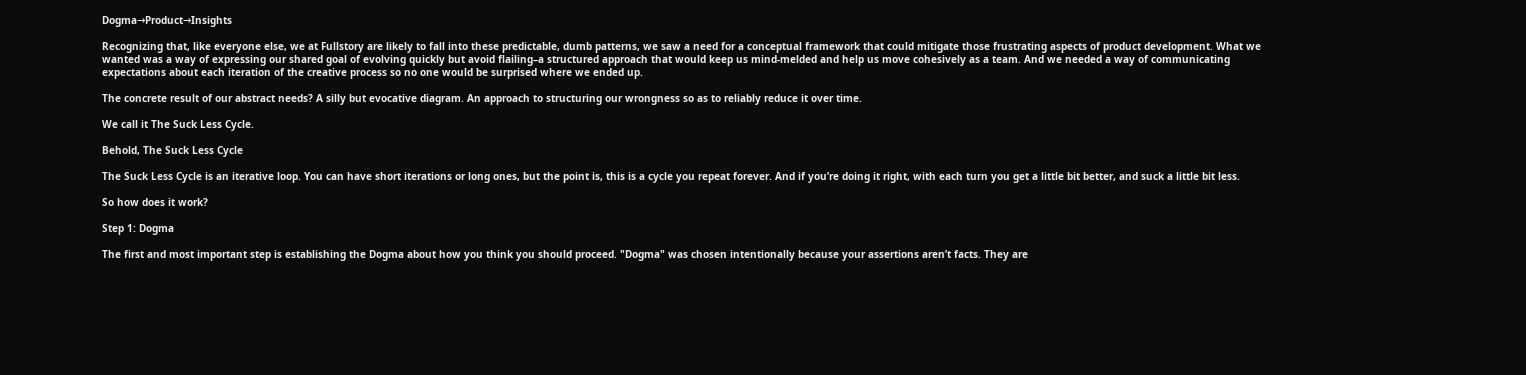Dogma→Product→Insights

Recognizing that, like everyone else, we at Fullstory are likely to fall into these predictable, dumb patterns, we saw a need for a conceptual framework that could mitigate those frustrating aspects of product development. What we wanted was a way of expressing our shared goal of evolving quickly but avoid flailing–a structured approach that would keep us mind-melded and help us move cohesively as a team. And we needed a way of communicating expectations about each iteration of the creative process so no one would be surprised where we ended up.

The concrete result of our abstract needs? A silly but evocative diagram. An approach to structuring our wrongness so as to reliably reduce it over time.

We call it The Suck Less Cycle.

Behold, The Suck Less Cycle

The Suck Less Cycle is an iterative loop. You can have short iterations or long ones, but the point is, this is a cycle you repeat forever. And if you’re doing it right, with each turn you get a little bit better, and suck a little bit less.

So how does it work?

Step 1: Dogma

The first and most important step is establishing the Dogma about how you think you should proceed. "Dogma" was chosen intentionally because your assertions aren’t facts. They are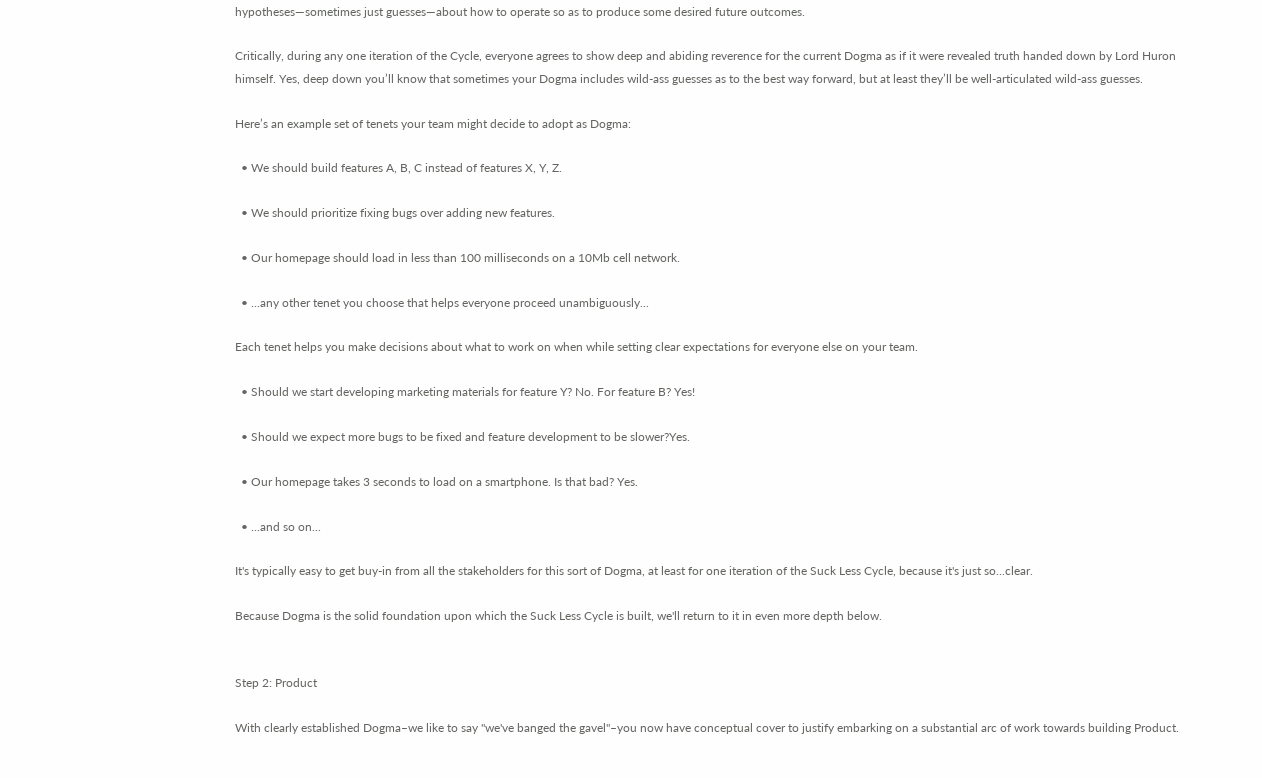hypotheses—sometimes just guesses—about how to operate so as to produce some desired future outcomes.

Critically, during any one iteration of the Cycle, everyone agrees to show deep and abiding reverence for the current Dogma as if it were revealed truth handed down by Lord Huron himself. Yes, deep down you’ll know that sometimes your Dogma includes wild-ass guesses as to the best way forward, but at least they’ll be well-articulated wild-ass guesses.

Here’s an example set of tenets your team might decide to adopt as Dogma:

  • We should build features A, B, C instead of features X, Y, Z.

  • We should prioritize fixing bugs over adding new features.

  • Our homepage should load in less than 100 milliseconds on a 10Mb cell network.

  • ...any other tenet you choose that helps everyone proceed unambiguously...

Each tenet helps you make decisions about what to work on when while setting clear expectations for everyone else on your team.

  • Should we start developing marketing materials for feature Y? No. For feature B? Yes!

  • Should we expect more bugs to be fixed and feature development to be slower?Yes.

  • Our homepage takes 3 seconds to load on a smartphone. Is that bad? Yes.

  • ...and so on...

It's typically easy to get buy-in from all the stakeholders for this sort of Dogma, at least for one iteration of the Suck Less Cycle, because it's just so...clear.

Because Dogma is the solid foundation upon which the Suck Less Cycle is built, we'll return to it in even more depth below.


Step 2: Product

With clearly established Dogma–we like to say "we've banged the gavel"–you now have conceptual cover to justify embarking on a substantial arc of work towards building Product.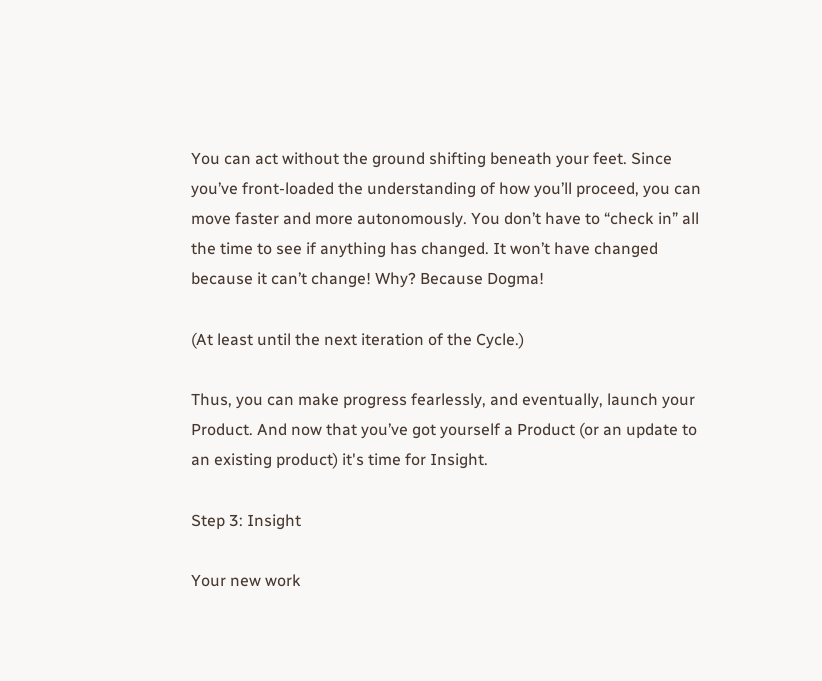You can act without the ground shifting beneath your feet. Since you’ve front-loaded the understanding of how you’ll proceed, you can move faster and more autonomously. You don’t have to “check in” all the time to see if anything has changed. It won’t have changed because it can’t change! Why? Because Dogma!

(At least until the next iteration of the Cycle.)

Thus, you can make progress fearlessly, and eventually, launch your Product. And now that you’ve got yourself a Product (or an update to an existing product) it's time for Insight.

Step 3: Insight

Your new work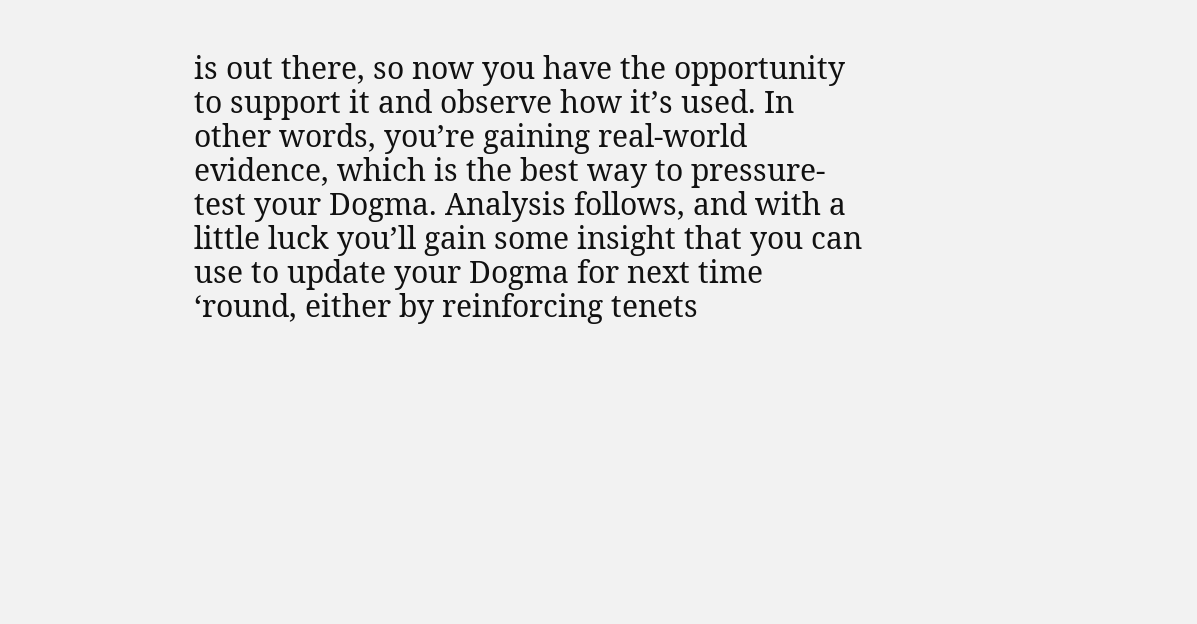is out there, so now you have the opportunity to support it and observe how it’s used. In other words, you’re gaining real-world evidence, which is the best way to pressure-test your Dogma. Analysis follows, and with a little luck you’ll gain some insight that you can use to update your Dogma for next time ‘round, either by reinforcing tenets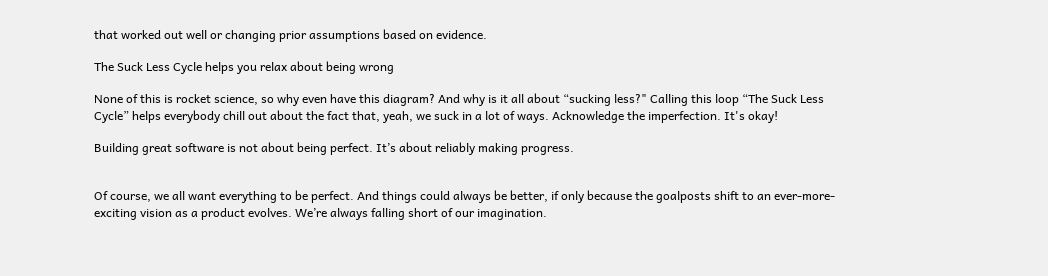that worked out well or changing prior assumptions based on evidence.

The Suck Less Cycle helps you relax about being wrong

None of this is rocket science, so why even have this diagram? And why is it all about “sucking less?" Calling this loop “The Suck Less Cycle” helps everybody chill out about the fact that, yeah, we suck in a lot of ways. Acknowledge the imperfection. It's okay!

Building great software is not about being perfect. It’s about reliably making progress.


Of course, we all want everything to be perfect. And things could always be better, if only because the goalposts shift to an ever-more-exciting vision as a product evolves. We’re always falling short of our imagination.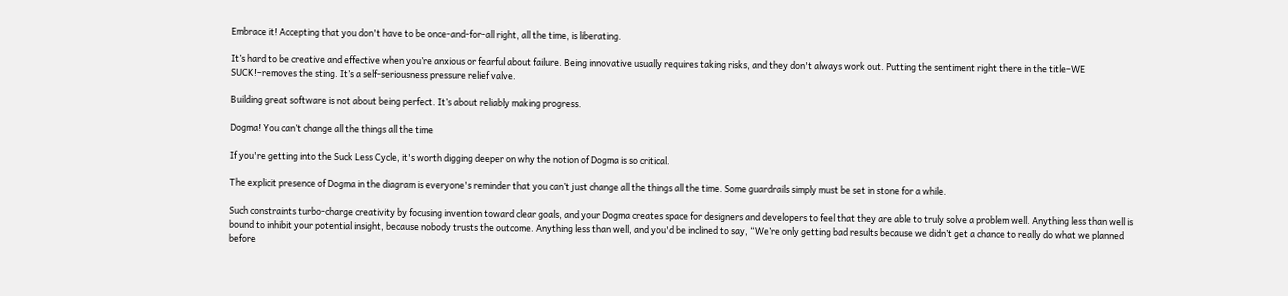Embrace it! Accepting that you don't have to be once-and-for-all right, all the time, is liberating.

It’s hard to be creative and effective when you’re anxious or fearful about failure. Being innovative usually requires taking risks, and they don't always work out. Putting the sentiment right there in the title–WE SUCK!–removes the sting. It’s a self-seriousness pressure relief valve.

Building great software is not about being perfect. It’s about reliably making progress.

Dogma! You can’t change all the things all the time

If you're getting into the Suck Less Cycle, it's worth digging deeper on why the notion of Dogma is so critical.

The explicit presence of Dogma in the diagram is everyone's reminder that you can’t just change all the things all the time. Some guardrails simply must be set in stone for a while.

Such constraints turbo-charge creativity by focusing invention toward clear goals, and your Dogma creates space for designers and developers to feel that they are able to truly solve a problem well. Anything less than well is bound to inhibit your potential insight, because nobody trusts the outcome. Anything less than well, and you'd be inclined to say, “We’re only getting bad results because we didn’t get a chance to really do what we planned before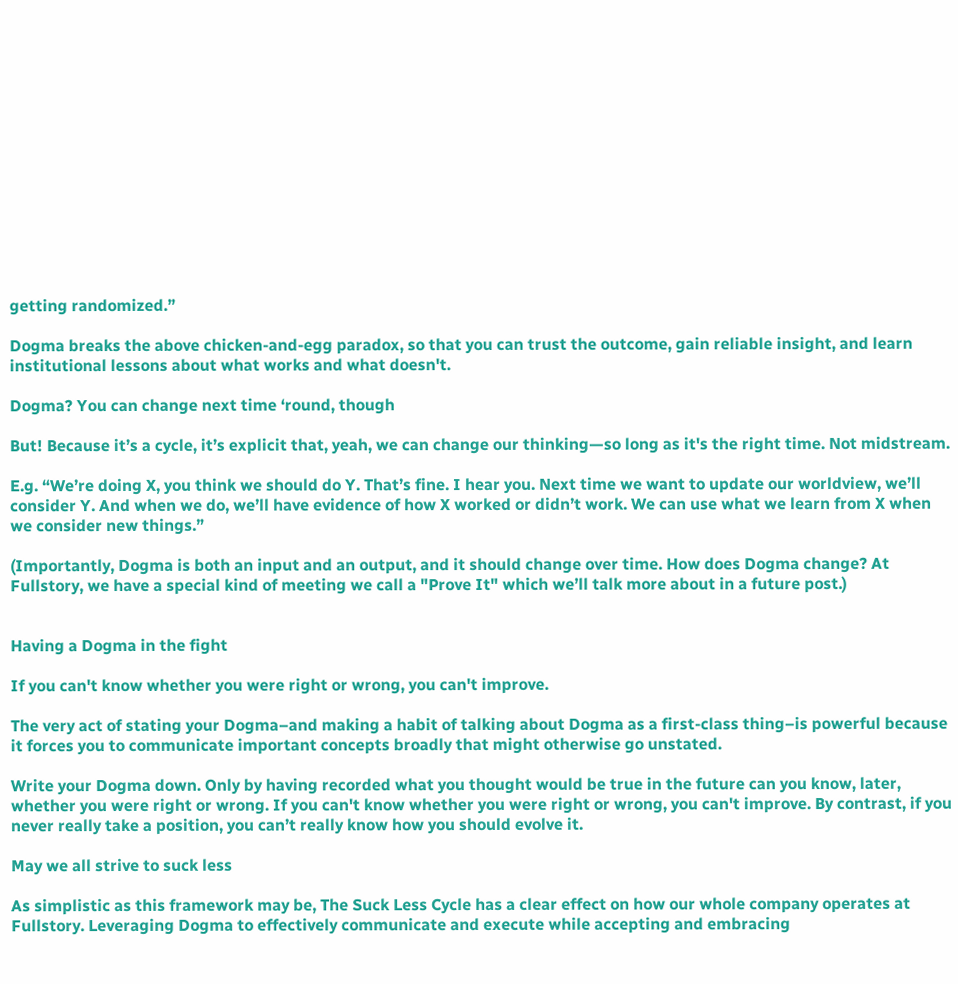getting randomized.”

Dogma breaks the above chicken-and-egg paradox, so that you can trust the outcome, gain reliable insight, and learn institutional lessons about what works and what doesn't.

Dogma? You can change next time ‘round, though

But! Because it’s a cycle, it’s explicit that, yeah, we can change our thinking—so long as it's the right time. Not midstream.

E.g. “We’re doing X, you think we should do Y. That’s fine. I hear you. Next time we want to update our worldview, we’ll consider Y. And when we do, we’ll have evidence of how X worked or didn’t work. We can use what we learn from X when we consider new things.”

(Importantly, Dogma is both an input and an output, and it should change over time. How does Dogma change? At Fullstory, we have a special kind of meeting we call a "Prove It" which we’ll talk more about in a future post.)


Having a Dogma in the fight

If you can't know whether you were right or wrong, you can't improve.

The very act of stating your Dogma–and making a habit of talking about Dogma as a first-class thing–is powerful because it forces you to communicate important concepts broadly that might otherwise go unstated.

Write your Dogma down. Only by having recorded what you thought would be true in the future can you know, later, whether you were right or wrong. If you can't know whether you were right or wrong, you can't improve. By contrast, if you never really take a position, you can’t really know how you should evolve it.

May we all strive to suck less

As simplistic as this framework may be, The Suck Less Cycle has a clear effect on how our whole company operates at Fullstory. Leveraging Dogma to effectively communicate and execute while accepting and embracing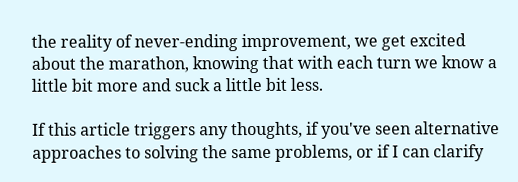the reality of never-ending improvement, we get excited about the marathon, knowing that with each turn we know a little bit more and suck a little bit less.

If this article triggers any thoughts, if you've seen alternative approaches to solving the same problems, or if I can clarify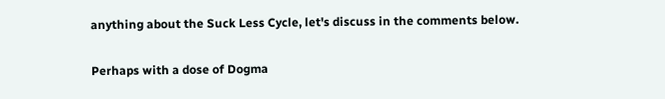anything about the Suck Less Cycle, let's discuss in the comments below.

Perhaps with a dose of Dogma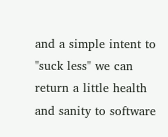and a simple intent to "suck less" we can return a little health and sanity to software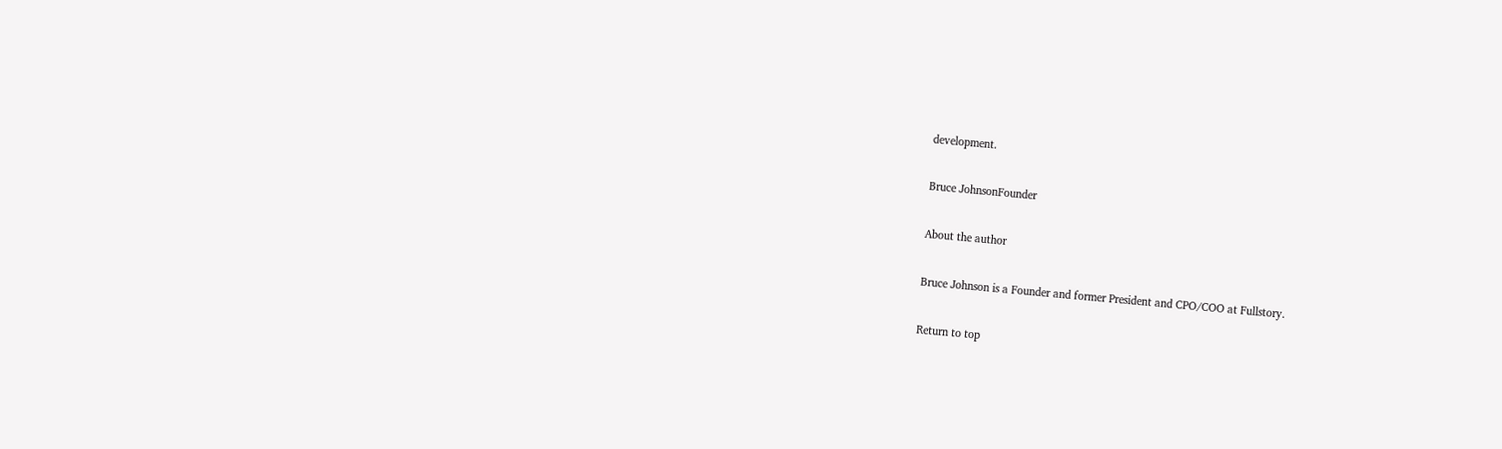development.

Bruce JohnsonFounder

About the author

Bruce Johnson is a Founder and former President and CPO/COO at Fullstory.

Return to top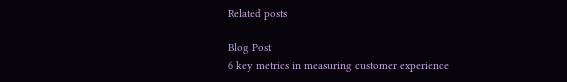Related posts

Blog Post
6 key metrics in measuring customer experience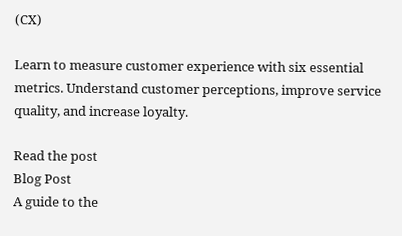(CX)

Learn to measure customer experience with six essential metrics. Understand customer perceptions, improve service quality, and increase loyalty.

Read the post
Blog Post
A guide to the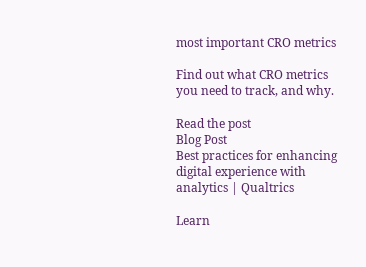most important CRO metrics

Find out what CRO metrics you need to track, and why.

Read the post
Blog Post
Best practices for enhancing digital experience with analytics | Qualtrics

Learn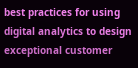best practices for using digital analytics to design exceptional customer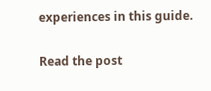experiences in this guide.

Read the post